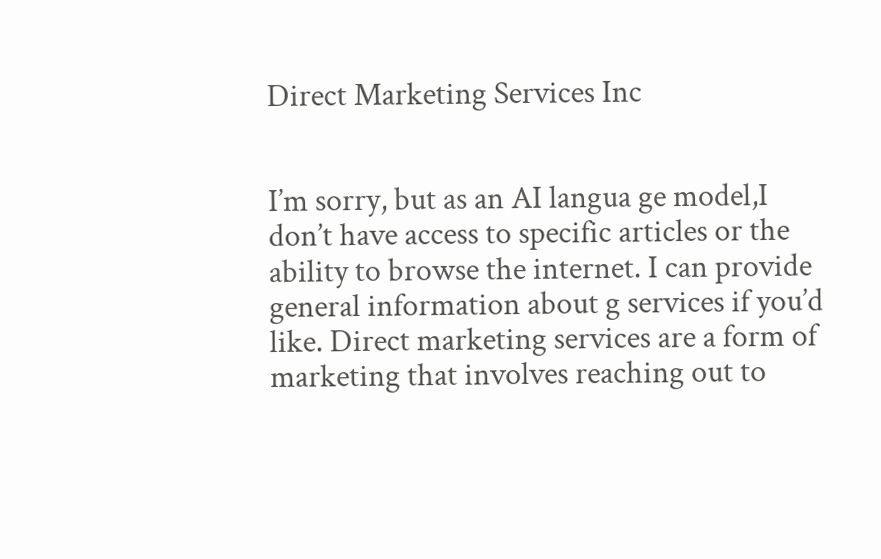Direct Marketing Services Inc


I’m sorry, but as an AI langua ge model,I don’t have access to specific articles or the ability to browse the internet. I can provide general information about g services if you’d like. Direct marketing services are a form of marketing that involves reaching out to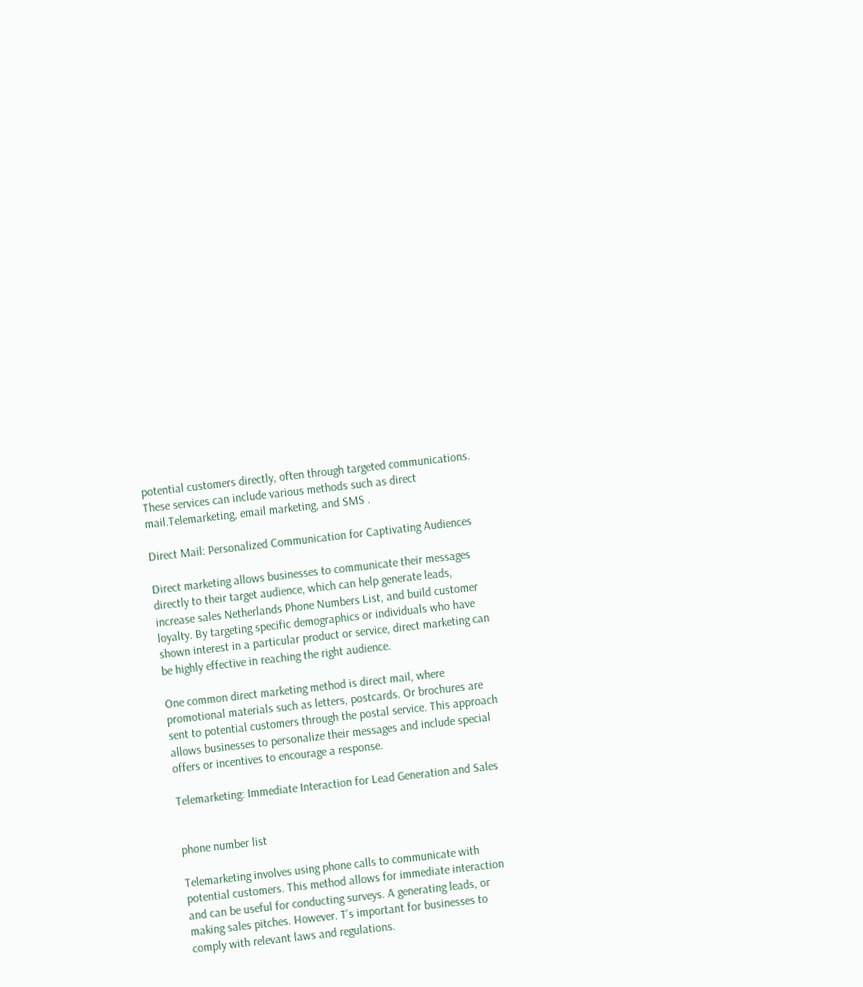potential customers directly, often through targeted communications. These services can include various methods such as direct mail.Telemarketing, email marketing, and SMS .

Direct Mail: Personalized Communication for Captivating Audiences

Direct marketing allows businesses to communicate their messages directly to their target audience, which can help generate leads, increase sales Netherlands Phone Numbers List, and build customer loyalty. By targeting specific demographics or individuals who have shown interest in a particular product or service, direct marketing can be highly effective in reaching the right audience.

One common direct marketing method is direct mail, where promotional materials such as letters, postcards. Or brochures are sent to potential customers through the postal service. This approach allows businesses to personalize their messages and include special offers or incentives to encourage a response.

Telemarketing: Immediate Interaction for Lead Generation and Sales


phone number list

Telemarketing involves using phone calls to communicate with potential customers. This method allows for immediate interaction and can be useful for conducting surveys. A generating leads, or making sales pitches. However. T’s important for businesses to comply with relevant laws and regulations.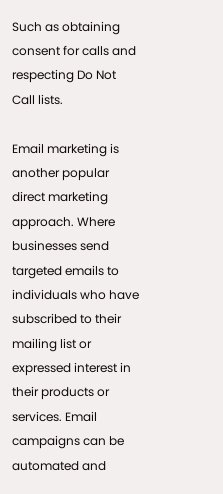Such as obtaining consent for calls and respecting Do Not Call lists.

Email marketing is another popular direct marketing approach. Where businesses send targeted emails to individuals who have subscribed to their mailing list or expressed interest in their products or services. Email campaigns can be automated and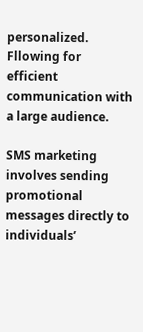personalized. Fllowing for efficient communication with a large audience.

SMS marketing involves sending promotional messages directly to individuals’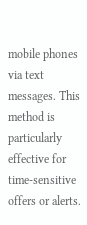mobile phones via text messages. This method is particularly effective for time-sensitive offers or alerts.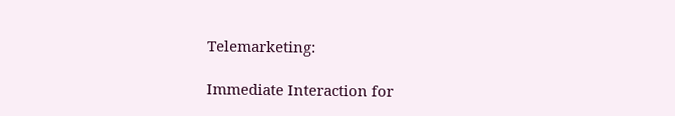Telemarketing:

Immediate Interaction for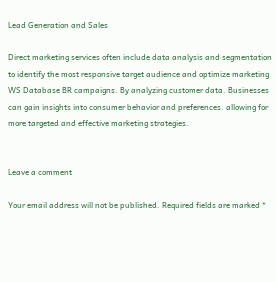Lead Generation and Sales

Direct marketing services often include data analysis and segmentation to identify the most responsive target audience and optimize marketing WS Database BR campaigns. By analyzing customer data. Businesses can gain insights into consumer behavior and preferences. allowing for more targeted and effective marketing strategies.


Leave a comment

Your email address will not be published. Required fields are marked *